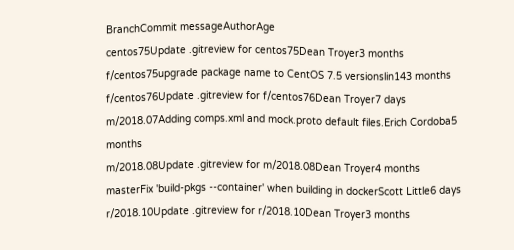BranchCommit messageAuthorAge
centos75Update .gitreview for centos75Dean Troyer3 months
f/centos75upgrade package name to CentOS 7.5 versionslin143 months
f/centos76Update .gitreview for f/centos76Dean Troyer7 days
m/2018.07Adding comps.xml and mock.proto default files.Erich Cordoba5 months
m/2018.08Update .gitreview for m/2018.08Dean Troyer4 months
masterFix 'build-pkgs --container' when building in dockerScott Little6 days
r/2018.10Update .gitreview for r/2018.10Dean Troyer3 months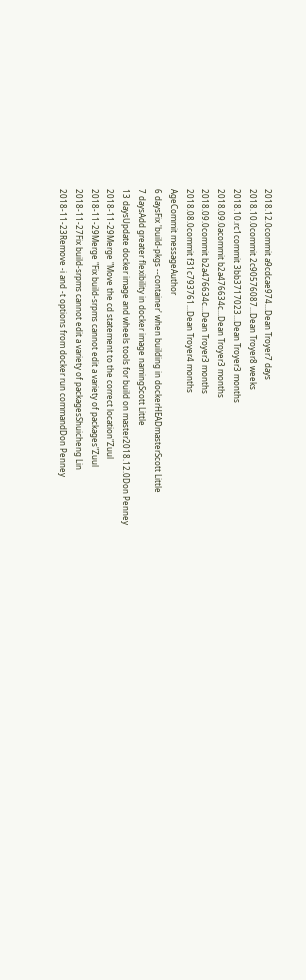2018.12.0commit a9cdcae974...Dean Troyer7 days
2018.10.0commit 2c90576087...Dean Troyer8 weeks
2018.10.rc1commit 3bb3717023...Dean Troyer3 months
2018.09.0acommit b2a476634c...Dean Troyer3 months
2018.09.0commit b2a476634c...Dean Troyer3 months
2018.08.0commit f31c793761...Dean Troyer4 months
AgeCommit messageAuthor
6 daysFix 'build-pkgs --container' when building in dockerHEADmasterScott Little
7 daysAdd greater flexibility in docker image namingScott Little
13 daysUpdate docker image and wheels tools for build on master2018.12.0Don Penney
2018-11-29Merge "Move the cd statement to the correct location"Zuul
2018-11-29Merge "Fix build-srpms cannot edit a variety of packages"Zuul
2018-11-27Fix build-srpms cannot edit a variety of packagesShuicheng Lin
2018-11-23Remove -i and -t options from docker run commandDon Penney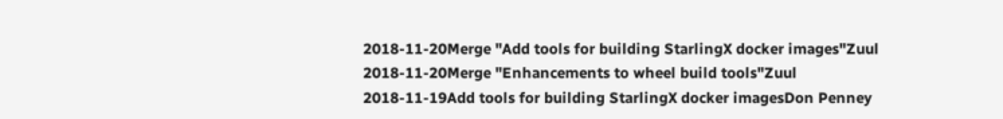2018-11-20Merge "Add tools for building StarlingX docker images"Zuul
2018-11-20Merge "Enhancements to wheel build tools"Zuul
2018-11-19Add tools for building StarlingX docker imagesDon Penney